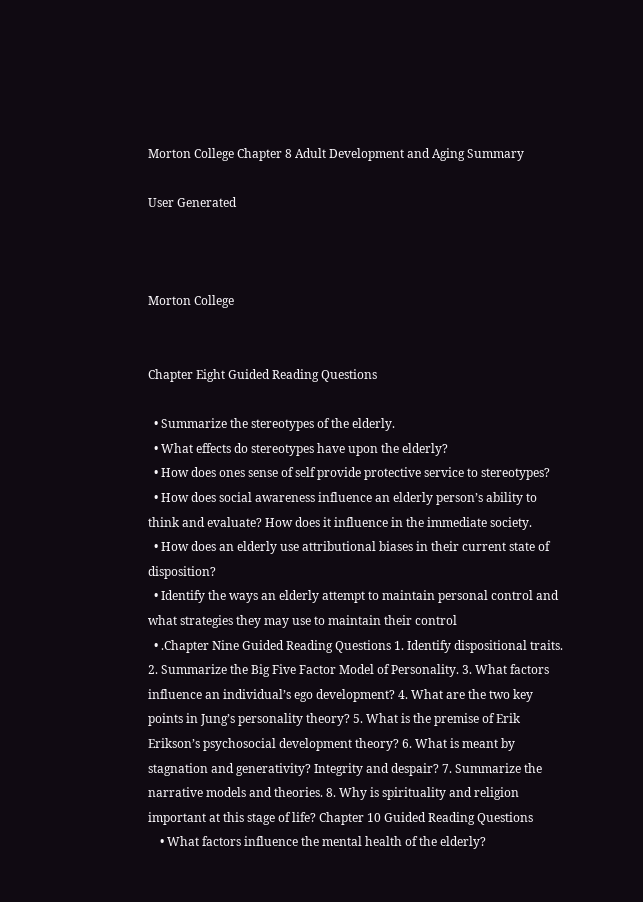Morton College Chapter 8 Adult Development and Aging Summary

User Generated



Morton College


Chapter Eight Guided Reading Questions

  • Summarize the stereotypes of the elderly.
  • What effects do stereotypes have upon the elderly?
  • How does ones sense of self provide protective service to stereotypes?
  • How does social awareness influence an elderly person’s ability to think and evaluate? How does it influence in the immediate society.
  • How does an elderly use attributional biases in their current state of disposition?
  • Identify the ways an elderly attempt to maintain personal control and what strategies they may use to maintain their control
  • .Chapter Nine Guided Reading Questions 1. Identify dispositional traits. 2. Summarize the Big Five Factor Model of Personality. 3. What factors influence an individual’s ego development? 4. What are the two key points in Jung’s personality theory? 5. What is the premise of Erik Erikson’s psychosocial development theory? 6. What is meant by stagnation and generativity? Integrity and despair? 7. Summarize the narrative models and theories. 8. Why is spirituality and religion important at this stage of life? Chapter 10 Guided Reading Questions
    • What factors influence the mental health of the elderly?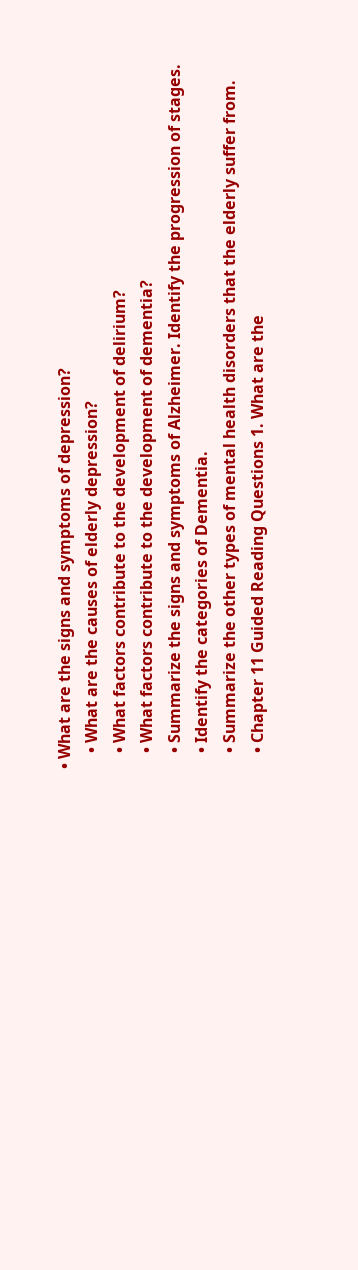• What are the signs and symptoms of depression?
    • What are the causes of elderly depression?
    • What factors contribute to the development of delirium?
    • What factors contribute to the development of dementia?
    • Summarize the signs and symptoms of Alzheimer. Identify the progression of stages.
    • Identify the categories of Dementia.
    • Summarize the other types of mental health disorders that the elderly suffer from.
    • Chapter 11 Guided Reading Questions 1. What are the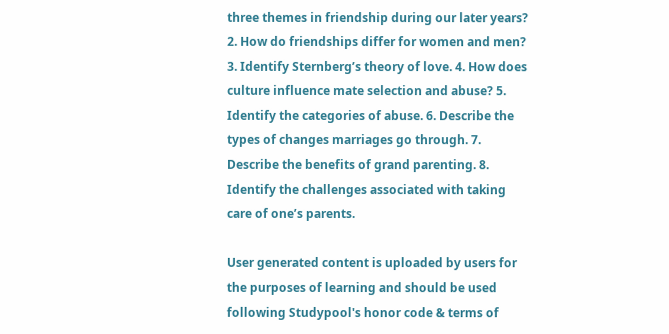three themes in friendship during our later years? 2. How do friendships differ for women and men? 3. Identify Sternberg’s theory of love. 4. How does culture influence mate selection and abuse? 5. Identify the categories of abuse. 6. Describe the types of changes marriages go through. 7. Describe the benefits of grand parenting. 8. Identify the challenges associated with taking care of one’s parents.

User generated content is uploaded by users for the purposes of learning and should be used following Studypool's honor code & terms of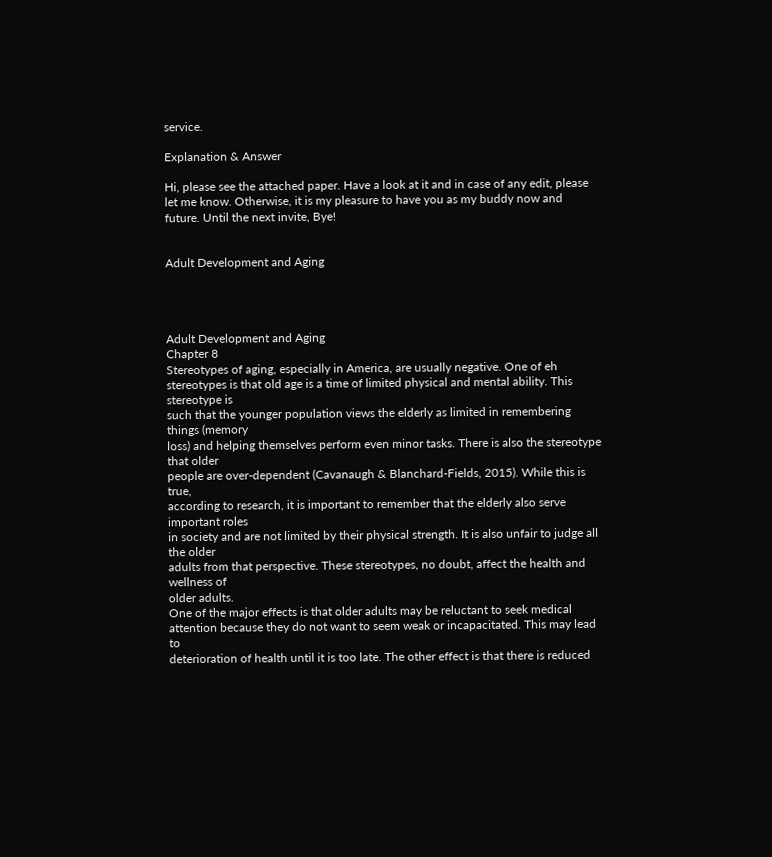service.

Explanation & Answer

Hi, please see the attached paper. Have a look at it and in case of any edit, please let me know. Otherwise, it is my pleasure to have you as my buddy now and future. Until the next invite, Bye!


Adult Development and Aging




Adult Development and Aging
Chapter 8
Stereotypes of aging, especially in America, are usually negative. One of eh
stereotypes is that old age is a time of limited physical and mental ability. This stereotype is
such that the younger population views the elderly as limited in remembering things (memory
loss) and helping themselves perform even minor tasks. There is also the stereotype that older
people are over-dependent (Cavanaugh & Blanchard-Fields, 2015). While this is true,
according to research, it is important to remember that the elderly also serve important roles
in society and are not limited by their physical strength. It is also unfair to judge all the older
adults from that perspective. These stereotypes, no doubt, affect the health and wellness of
older adults.
One of the major effects is that older adults may be reluctant to seek medical
attention because they do not want to seem weak or incapacitated. This may lead to
deterioration of health until it is too late. The other effect is that there is reduced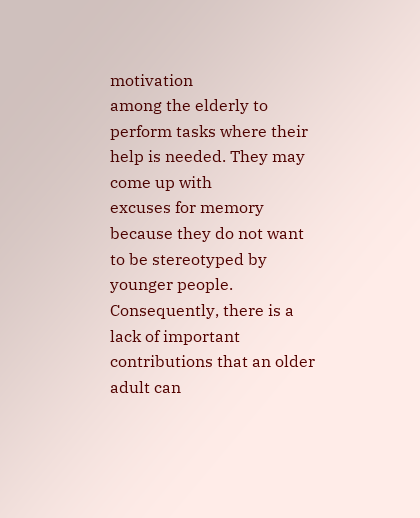motivation
among the elderly to perform tasks where their help is needed. They may come up with
excuses for memory because they do not want to be stereotyped by younger people.
Consequently, there is a lack of important contributions that an older adult can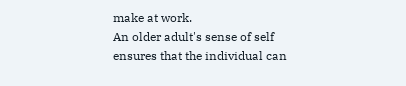make at work.
An older adult's sense of self ensures that the individual can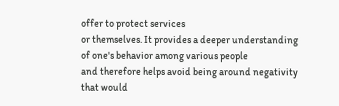offer to protect services
or themselves. It provides a deeper understanding of one's behavior among various people
and therefore helps avoid being around negativity that would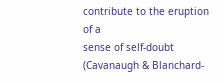contribute to the eruption of a
sense of self-doubt (Cavanaugh & Blanchard-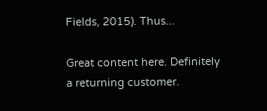Fields, 2015). Thus...

Great content here. Definitely a returning customer.